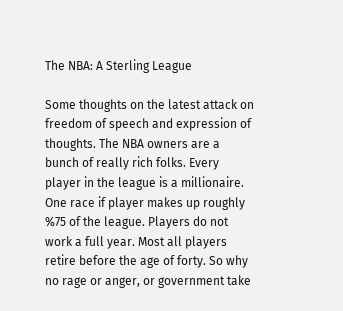The NBA: A Sterling League

Some thoughts on the latest attack on freedom of speech and expression of thoughts. The NBA owners are a bunch of really rich folks. Every player in the league is a millionaire. One race if player makes up roughly %75 of the league. Players do not work a full year. Most all players retire before the age of forty. So why no rage or anger, or government take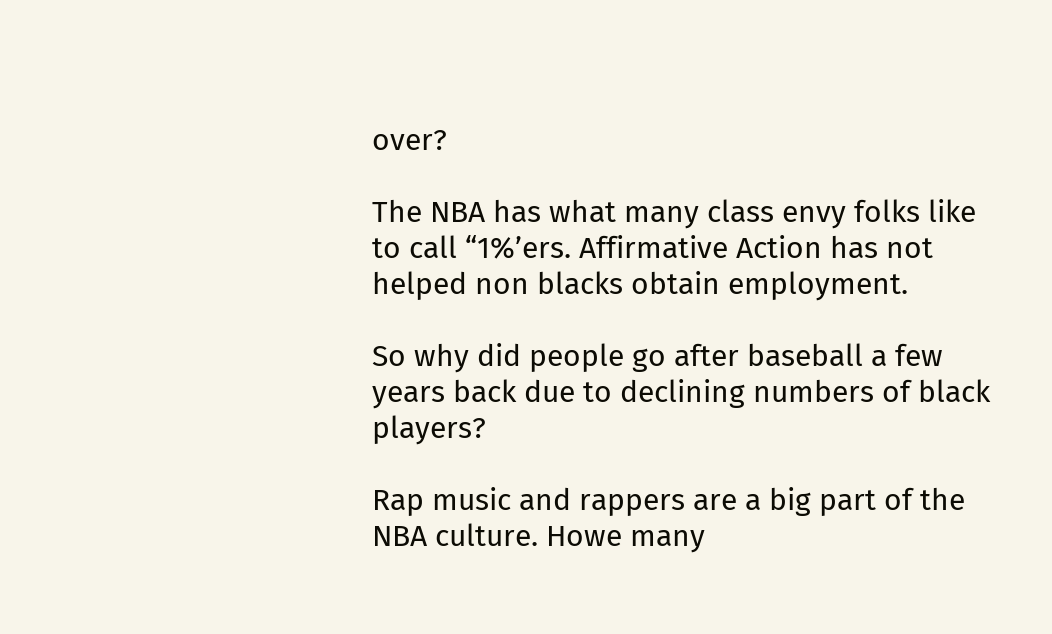over?

The NBA has what many class envy folks like to call “1%’ers. Affirmative Action has not helped non blacks obtain employment.

So why did people go after baseball a few years back due to declining numbers of black players?

Rap music and rappers are a big part of the NBA culture. Howe many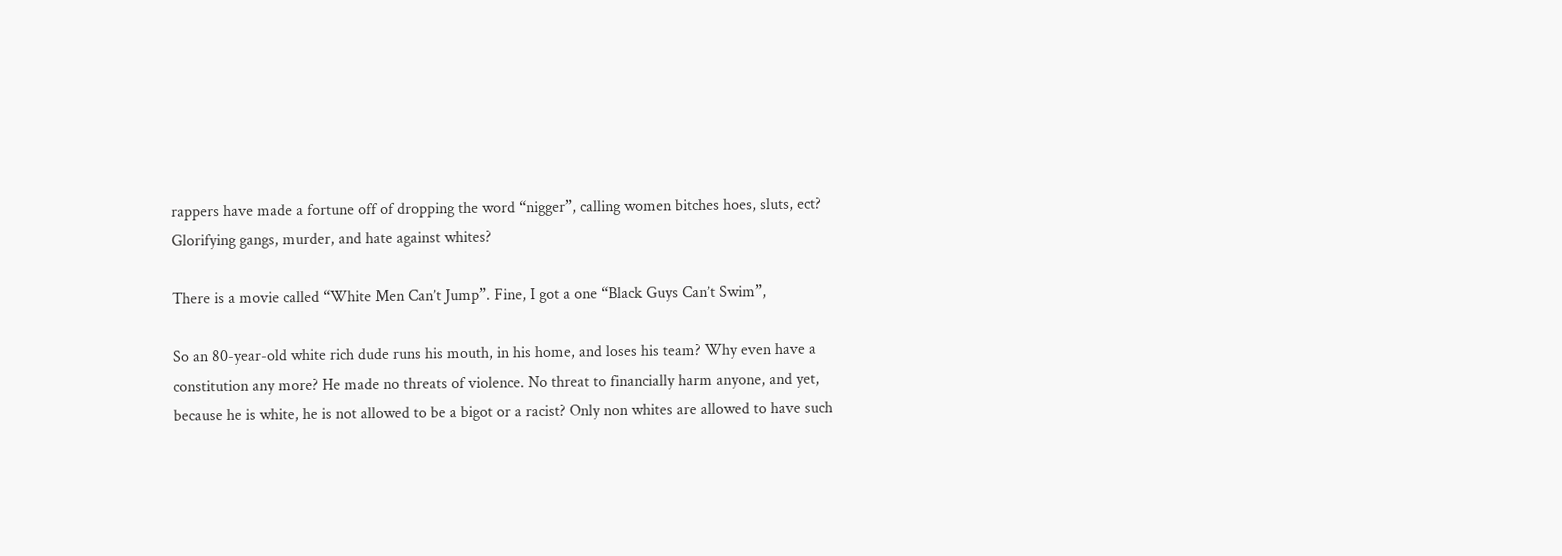rappers have made a fortune off of dropping the word “nigger”, calling women bitches hoes, sluts, ect? Glorifying gangs, murder, and hate against whites?

There is a movie called “White Men Can’t Jump”. Fine, I got a one “Black Guys Can’t Swim”,

So an 80-year-old white rich dude runs his mouth, in his home, and loses his team? Why even have a constitution any more? He made no threats of violence. No threat to financially harm anyone, and yet, because he is white, he is not allowed to be a bigot or a racist? Only non whites are allowed to have such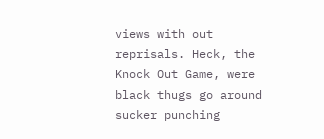views with out reprisals. Heck, the Knock Out Game, were black thugs go around sucker punching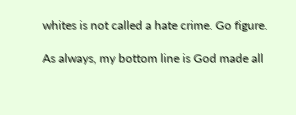whites is not called a hate crime. Go figure.

As always, my bottom line is God made all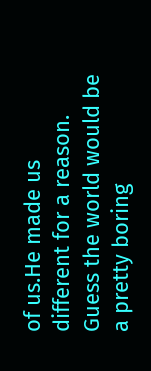of us.He made us different for a reason. Guess the world would be a pretty boring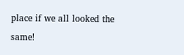place if we all looked the same!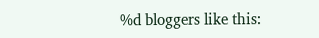%d bloggers like this: